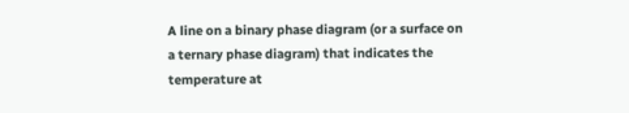A line on a binary phase diagram (or a surface on a ternary phase diagram) that indicates the temperature at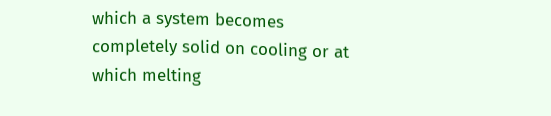which a system becomes completely solid on cooling or at which melting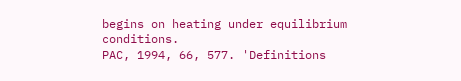begins on heating under equilibrium conditions.
PAC, 1994, 66, 577. 'Definitions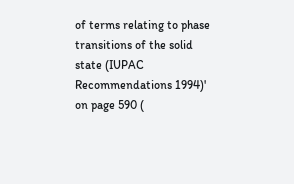of terms relating to phase transitions of the solid state (IUPAC Recommendations 1994)' on page 590 (